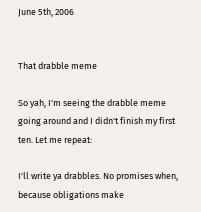June 5th, 2006


That drabble meme

So yah, I'm seeing the drabble meme going around and I didn't finish my first ten. Let me repeat:

I'll write ya drabbles. No promises when, because obligations make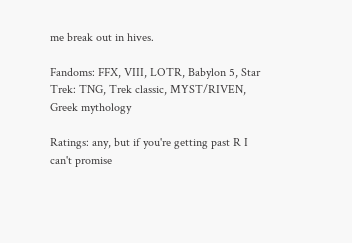me break out in hives.

Fandoms: FFX, VIII, LOTR, Babylon 5, Star Trek: TNG, Trek classic, MYST/RIVEN, Greek mythology

Ratings: any, but if you're getting past R I can't promise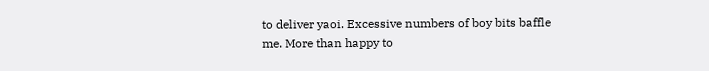to deliver yaoi. Excessive numbers of boy bits baffle me. More than happy to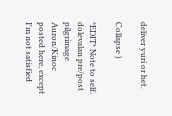deliver yuri or het.

Collapse )

*EDIT* Note to self.
dolevalan pre/post pilgrimage Auron/Kinoc posted here, except I'm not satisfied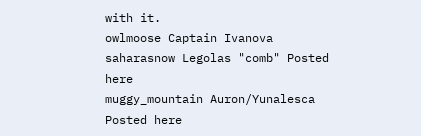with it.
owlmoose Captain Ivanova
saharasnow Legolas "comb" Posted here
muggy_mountain Auron/Yunalesca Posted here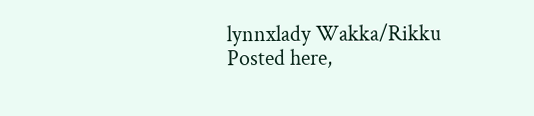lynnxlady Wakka/Rikku Posted here,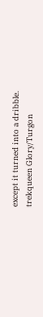except it turned into a dribble.
trekqueen Glory/Turgon